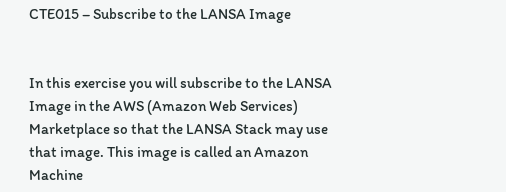CTE015 – Subscribe to the LANSA Image


In this exercise you will subscribe to the LANSA Image in the AWS (Amazon Web Services) Marketplace so that the LANSA Stack may use that image. This image is called an Amazon Machine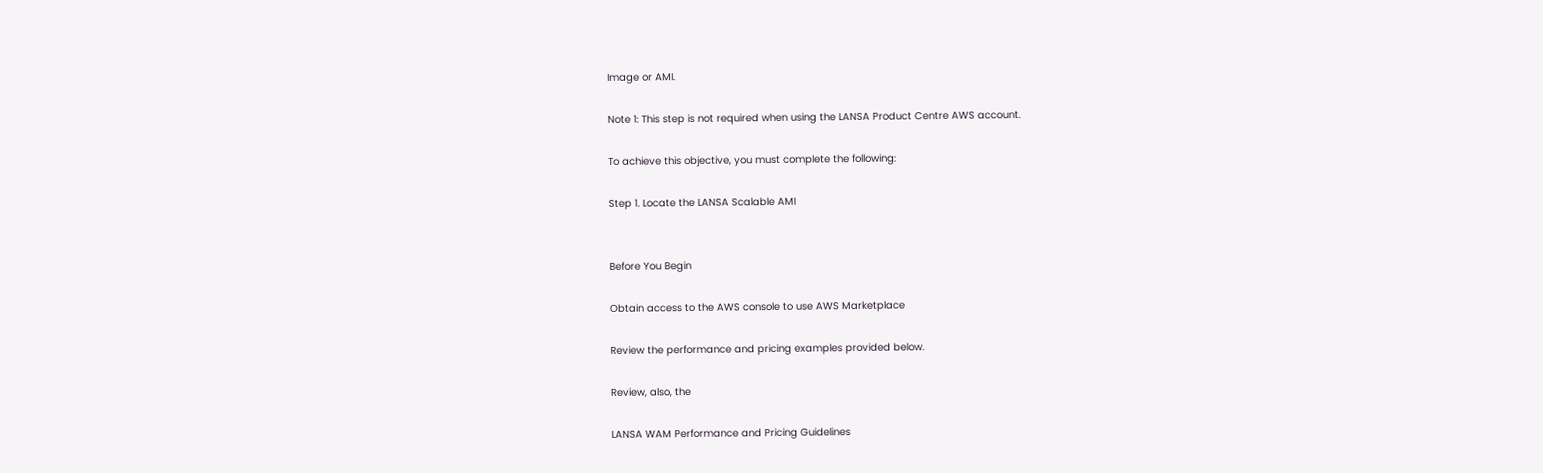Image or AMI.

Note 1: This step is not required when using the LANSA Product Centre AWS account.

To achieve this objective, you must complete the following:

Step 1. Locate the LANSA Scalable AMI


Before You Begin

Obtain access to the AWS console to use AWS Marketplace

Review the performance and pricing examples provided below.

Review, also, the

LANSA WAM Performance and Pricing Guidelines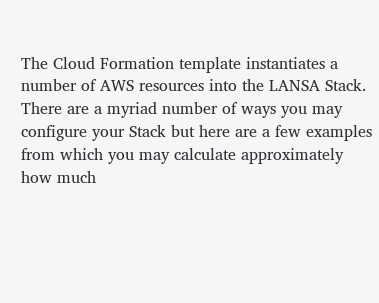The Cloud Formation template instantiates a number of AWS resources into the LANSA Stack. There are a myriad number of ways you may configure your Stack but here are a few examples from which you may calculate approximately how much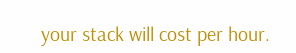your stack will cost per hour.